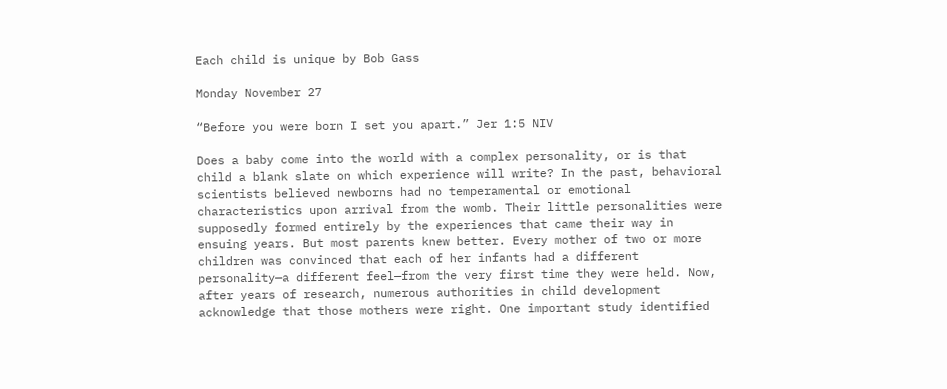Each child is unique by Bob Gass

Monday November 27

“Before you were born I set you apart.” Jer 1:5 NIV

Does a baby come into the world with a complex personality, or is that child a blank slate on which experience will write? In the past, behavioral scientists believed newborns had no temperamental or emotional characteristics upon arrival from the womb. Their little personalities were supposedly formed entirely by the experiences that came their way in ensuing years. But most parents knew better. Every mother of two or more children was convinced that each of her infants had a different personality—a different feel—from the very first time they were held. Now, after years of research, numerous authorities in child development acknowledge that those mothers were right. One important study identified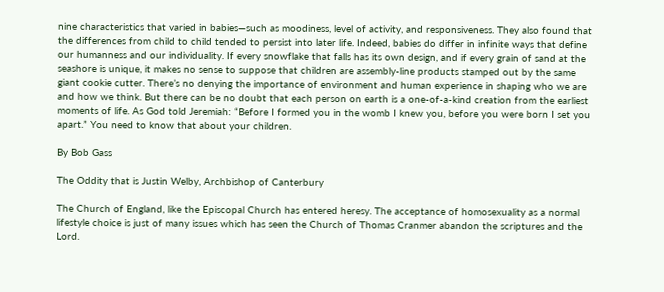nine characteristics that varied in babies—such as moodiness, level of activity, and responsiveness. They also found that the differences from child to child tended to persist into later life. Indeed, babies do differ in infinite ways that define our humanness and our individuality. If every snowflake that falls has its own design, and if every grain of sand at the seashore is unique, it makes no sense to suppose that children are assembly-line products stamped out by the same giant cookie cutter. There’s no denying the importance of environment and human experience in shaping who we are and how we think. But there can be no doubt that each person on earth is a one-of-a-kind creation from the earliest moments of life. As God told Jeremiah: “Before I formed you in the womb I knew you, before you were born I set you apart.” You need to know that about your children.

By Bob Gass

The Oddity that is Justin Welby, Archbishop of Canterbury

The Church of England, like the Episcopal Church has entered heresy. The acceptance of homosexuality as a normal lifestyle choice is just of many issues which has seen the Church of Thomas Cranmer abandon the scriptures and the Lord.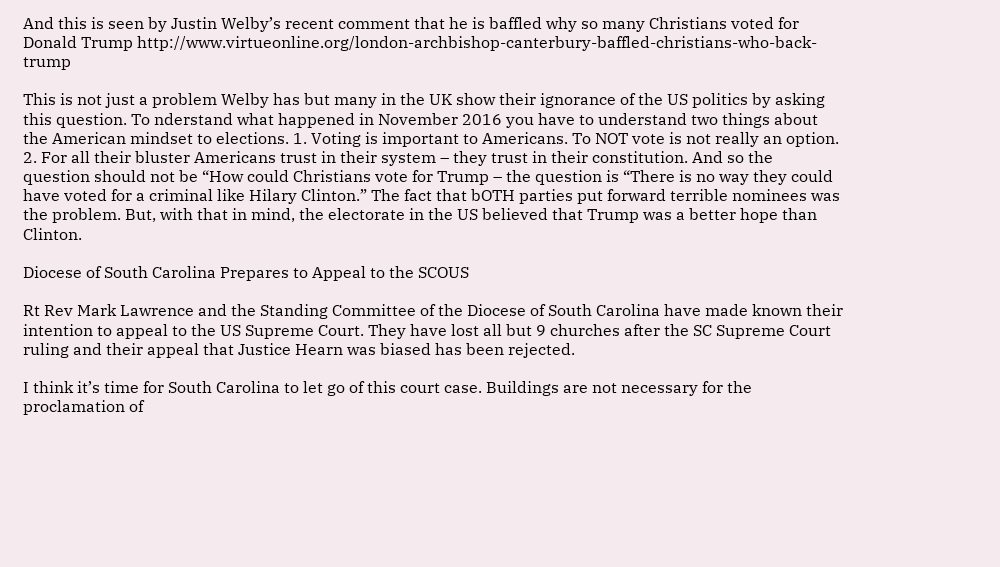And this is seen by Justin Welby’s recent comment that he is baffled why so many Christians voted for Donald Trump http://www.virtueonline.org/london-archbishop-canterbury-baffled-christians-who-back-trump

This is not just a problem Welby has but many in the UK show their ignorance of the US politics by asking this question. To nderstand what happened in November 2016 you have to understand two things about the American mindset to elections. 1. Voting is important to Americans. To NOT vote is not really an option. 2. For all their bluster Americans trust in their system – they trust in their constitution. And so the question should not be “How could Christians vote for Trump – the question is “There is no way they could have voted for a criminal like Hilary Clinton.” The fact that bOTH parties put forward terrible nominees was the problem. But, with that in mind, the electorate in the US believed that Trump was a better hope than Clinton.

Diocese of South Carolina Prepares to Appeal to the SCOUS

Rt Rev Mark Lawrence and the Standing Committee of the Diocese of South Carolina have made known their intention to appeal to the US Supreme Court. They have lost all but 9 churches after the SC Supreme Court ruling and their appeal that Justice Hearn was biased has been rejected.

I think it’s time for South Carolina to let go of this court case. Buildings are not necessary for the proclamation of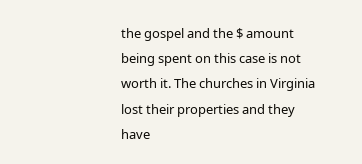the gospel and the $ amount being spent on this case is not worth it. The churches in Virginia lost their properties and they have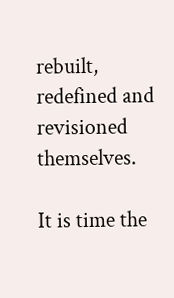rebuilt, redefined and revisioned themselves.

It is time the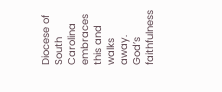Diocese of South Carolina embraces this and walks away. God’s faithfulness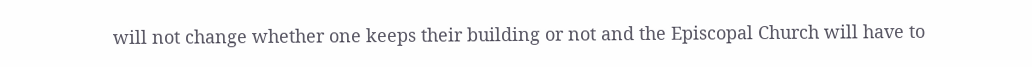will not change whether one keeps their building or not and the Episcopal Church will have to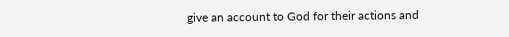give an account to God for their actions and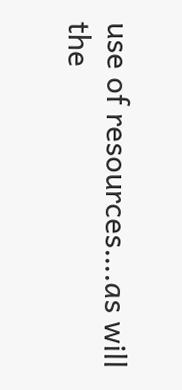use of resources….as will the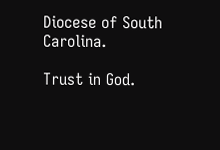Diocese of South Carolina.

Trust in God.